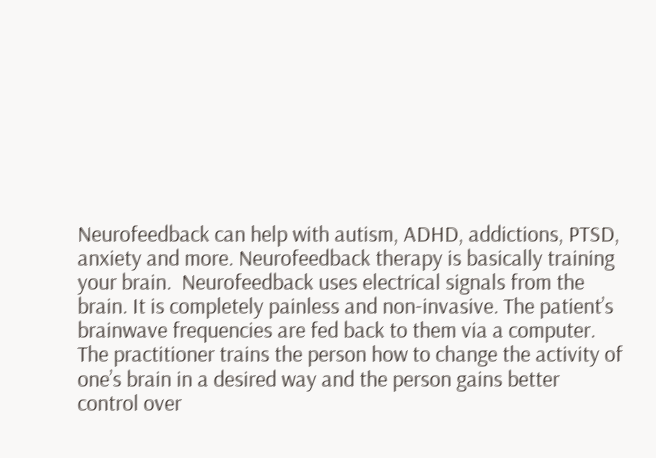Neurofeedback can help with autism, ADHD, addictions, PTSD, anxiety and more. Neurofeedback therapy is basically training your brain.  Neurofeedback uses electrical signals from the brain. It is completely painless and non-invasive. The patient’s brainwave frequencies are fed back to them via a computer. The practitioner trains the person how to change the activity of one’s brain in a desired way and the person gains better control over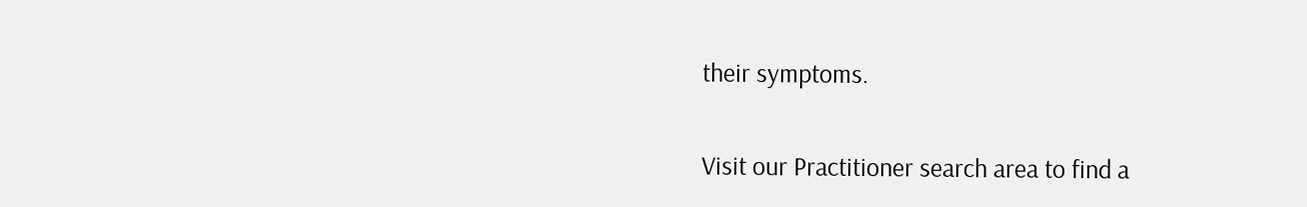their symptoms.

Visit our Practitioner search area to find a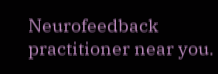Neurofeedback practitioner near you.